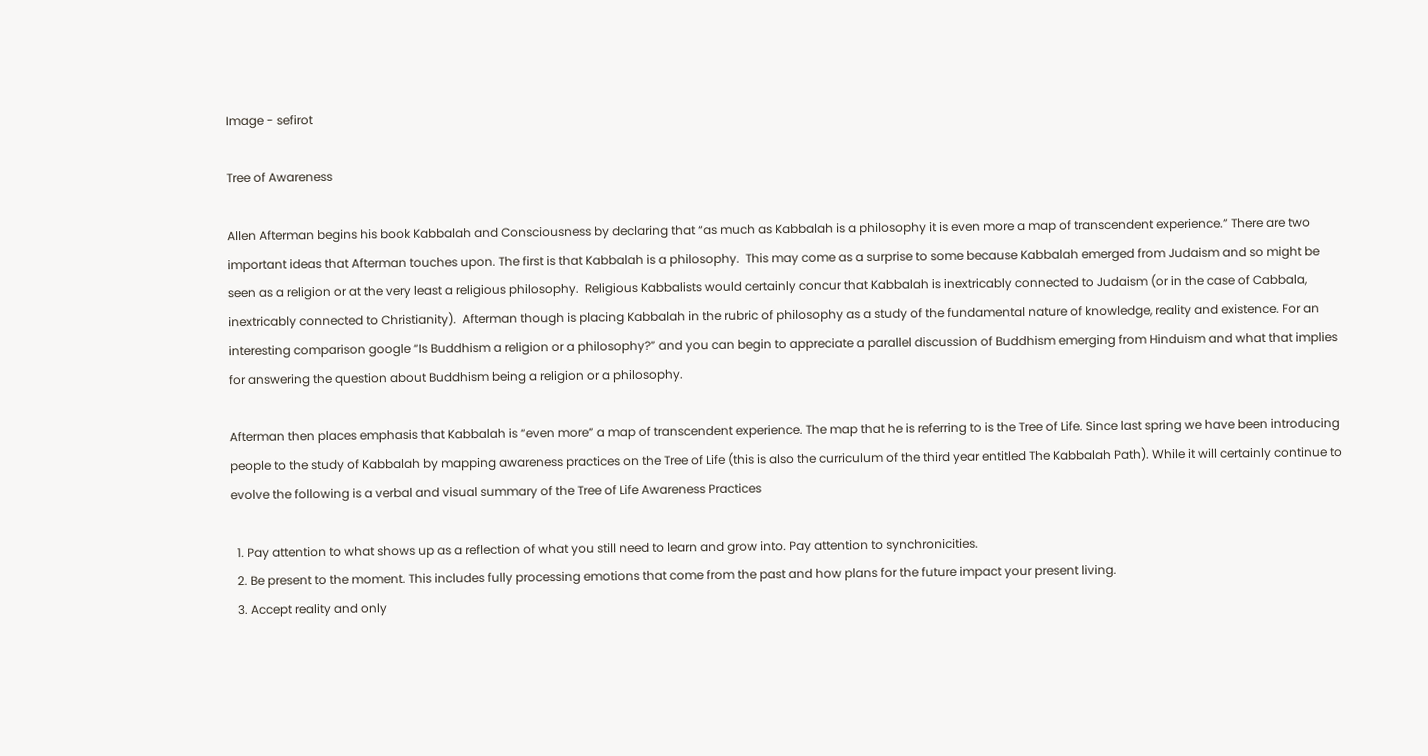Image - sefirot

Tree of Awareness

Allen Afterman begins his book Kabbalah and Consciousness by declaring that “as much as Kabbalah is a philosophy it is even more a map of transcendent experience.” There are two important ideas that Afterman touches upon. The first is that Kabbalah is a philosophy.  This may come as a surprise to some because Kabbalah emerged from Judaism and so might be seen as a religion or at the very least a religious philosophy.  Religious Kabbalists would certainly concur that Kabbalah is inextricably connected to Judaism (or in the case of Cabbala, inextricably connected to Christianity).  Afterman though is placing Kabbalah in the rubric of philosophy as a study of the fundamental nature of knowledge, reality and existence. For an interesting comparison google “Is Buddhism a religion or a philosophy?” and you can begin to appreciate a parallel discussion of Buddhism emerging from Hinduism and what that implies for answering the question about Buddhism being a religion or a philosophy.

Afterman then places emphasis that Kabbalah is “even more” a map of transcendent experience. The map that he is referring to is the Tree of Life. Since last spring we have been introducing people to the study of Kabbalah by mapping awareness practices on the Tree of Life (this is also the curriculum of the third year entitled The Kabbalah Path). While it will certainly continue to evolve the following is a verbal and visual summary of the Tree of Life Awareness Practices

  1. Pay attention to what shows up as a reflection of what you still need to learn and grow into. Pay attention to synchronicities.
  2. Be present to the moment. This includes fully processing emotions that come from the past and how plans for the future impact your present living.
  3. Accept reality and only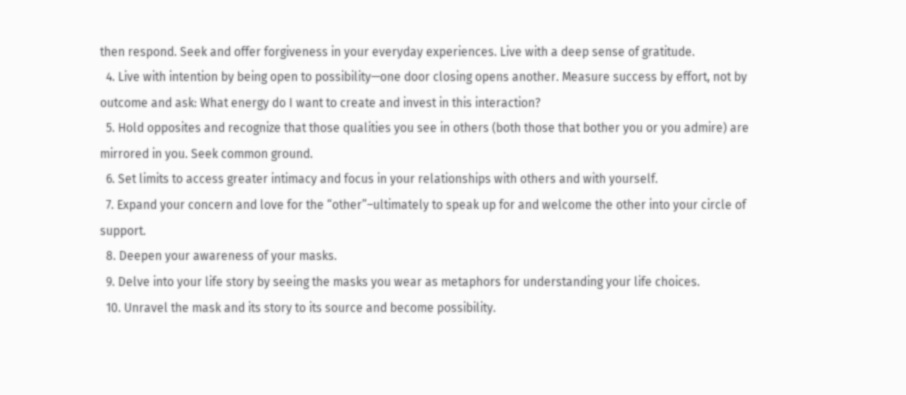then respond. Seek and offer forgiveness in your everyday experiences. Live with a deep sense of gratitude.
  4. Live with intention by being open to possibility—one door closing opens another. Measure success by effort, not by outcome and ask: What energy do I want to create and invest in this interaction?
  5. Hold opposites and recognize that those qualities you see in others (both those that bother you or you admire) are mirrored in you. Seek common ground.
  6. Set limits to access greater intimacy and focus in your relationships with others and with yourself.
  7. Expand your concern and love for the “other”–ultimately to speak up for and welcome the other into your circle of support.
  8. Deepen your awareness of your masks.
  9. Delve into your life story by seeing the masks you wear as metaphors for understanding your life choices.
  10. Unravel the mask and its story to its source and become possibility.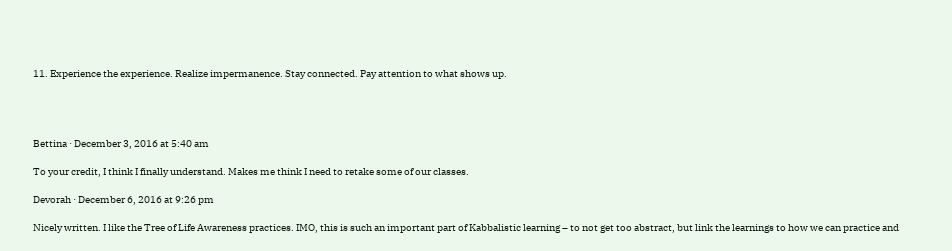11. Experience the experience. Realize impermanence. Stay connected. Pay attention to what shows up.




Bettina · December 3, 2016 at 5:40 am

To your credit, I think I finally understand. Makes me think I need to retake some of our classes.

Devorah · December 6, 2016 at 9:26 pm

Nicely written. I like the Tree of Life Awareness practices. IMO, this is such an important part of Kabbalistic learning – to not get too abstract, but link the learnings to how we can practice and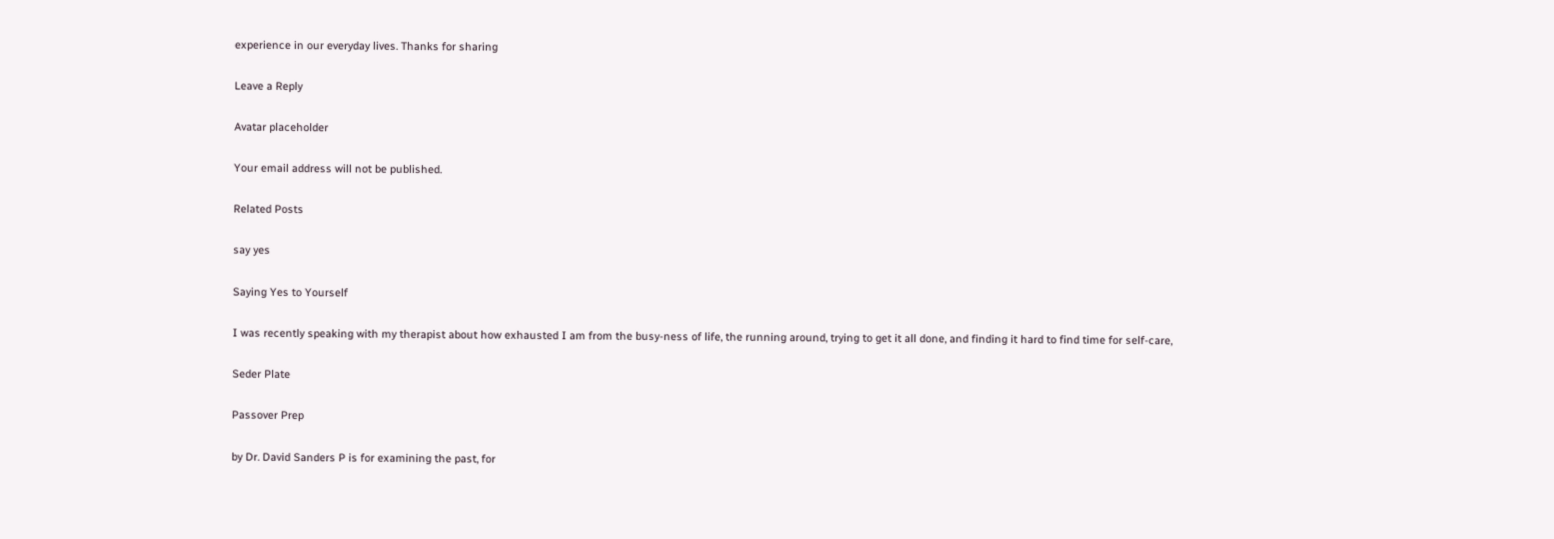experience in our everyday lives. Thanks for sharing

Leave a Reply

Avatar placeholder

Your email address will not be published.

Related Posts

say yes

Saying Yes to Yourself

I was recently speaking with my therapist about how exhausted I am from the busy-ness of life, the running around, trying to get it all done, and finding it hard to find time for self-care,

Seder Plate

Passover Prep

by Dr. David Sanders P is for examining the past, for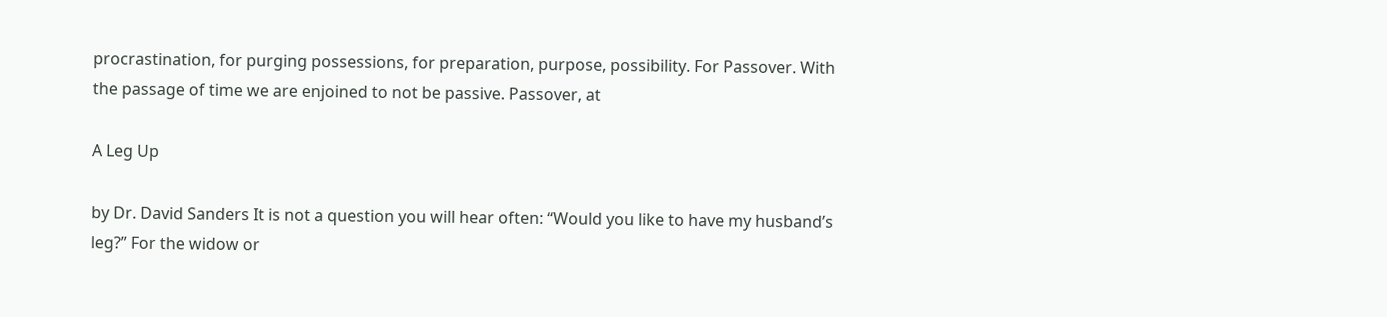procrastination, for purging possessions, for preparation, purpose, possibility. For Passover. With the passage of time we are enjoined to not be passive. Passover, at

A Leg Up

by Dr. David Sanders It is not a question you will hear often: “Would you like to have my husband’s leg?” For the widow or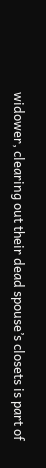widower, clearing out their dead spouse’s closets is part of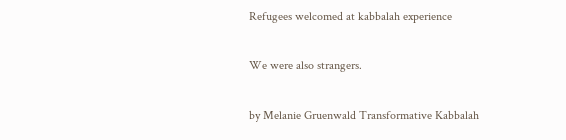Refugees welcomed at kabbalah experience

We were also strangers.

by Melanie Gruenwald Transformative Kabbalah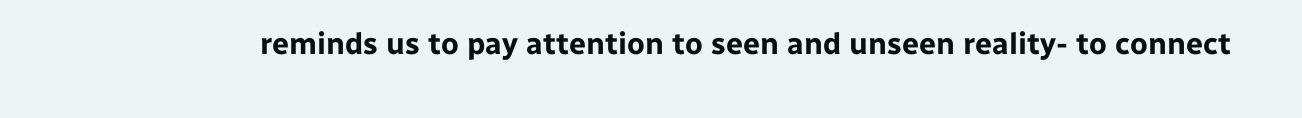reminds us to pay attention to seen and unseen reality- to connect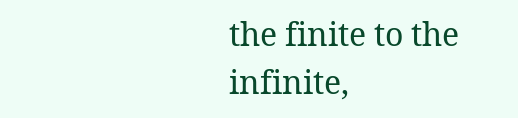the finite to the infinite,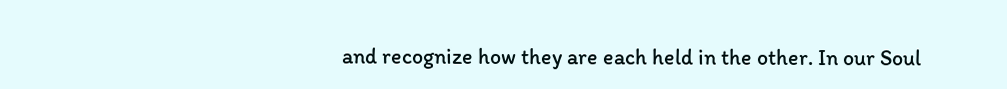and recognize how they are each held in the other. In our Soul